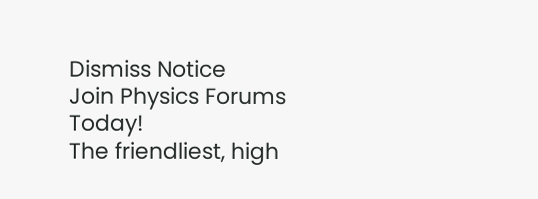Dismiss Notice
Join Physics Forums Today!
The friendliest, high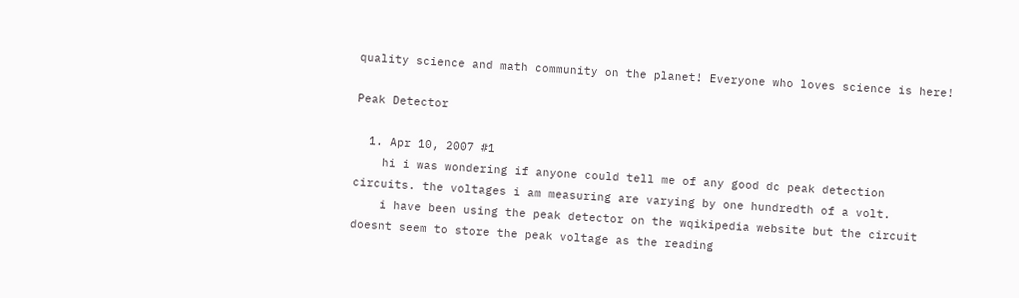quality science and math community on the planet! Everyone who loves science is here!

Peak Detector

  1. Apr 10, 2007 #1
    hi i was wondering if anyone could tell me of any good dc peak detection circuits. the voltages i am measuring are varying by one hundredth of a volt.
    i have been using the peak detector on the wqikipedia website but the circuit doesnt seem to store the peak voltage as the reading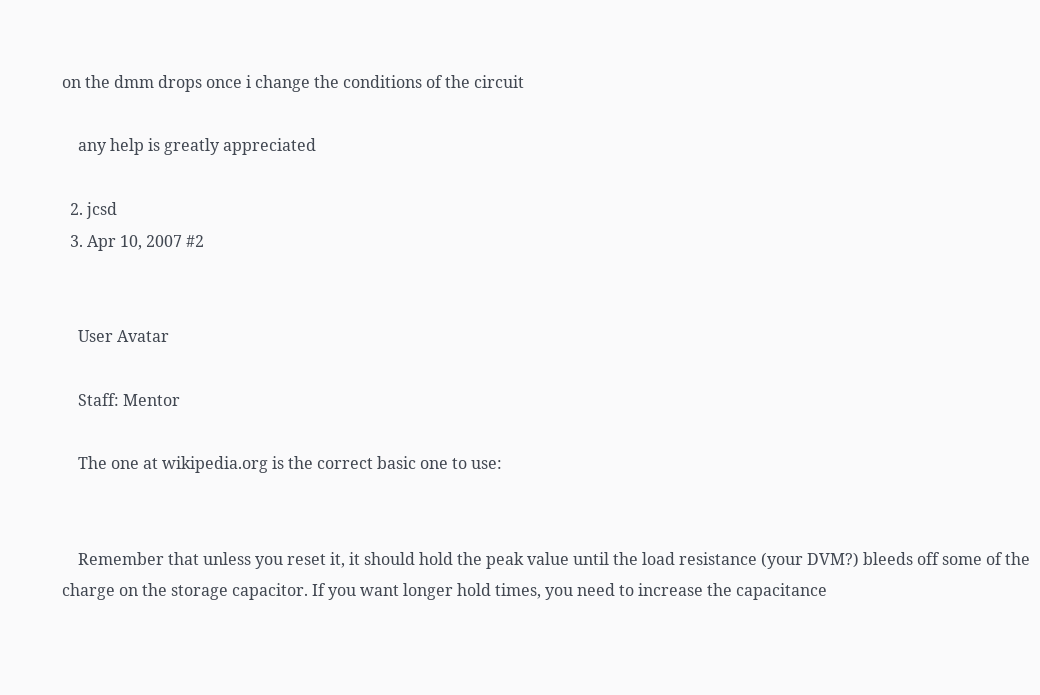on the dmm drops once i change the conditions of the circuit

    any help is greatly appreciated

  2. jcsd
  3. Apr 10, 2007 #2


    User Avatar

    Staff: Mentor

    The one at wikipedia.org is the correct basic one to use:


    Remember that unless you reset it, it should hold the peak value until the load resistance (your DVM?) bleeds off some of the charge on the storage capacitor. If you want longer hold times, you need to increase the capacitance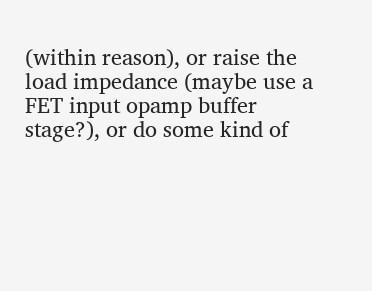(within reason), or raise the load impedance (maybe use a FET input opamp buffer stage?), or do some kind of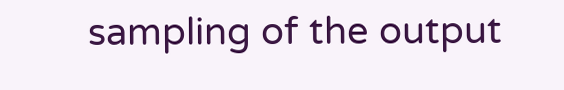sampling of the output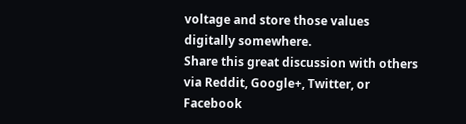voltage and store those values digitally somewhere.
Share this great discussion with others via Reddit, Google+, Twitter, or Facebook